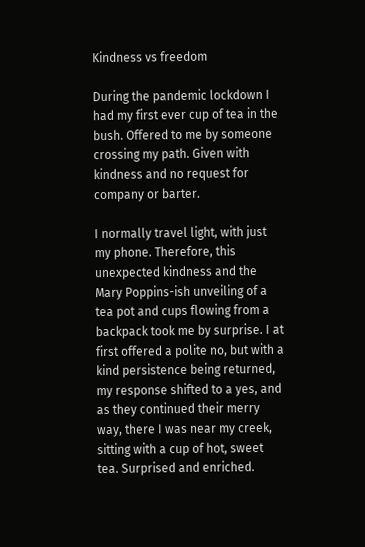Kindness vs freedom

During the pandemic lockdown I had my first ever cup of tea in the bush. Offered to me by someone crossing my path. Given with kindness and no request for company or barter.

I normally travel light, with just my phone. Therefore, this unexpected kindness and the Mary Poppins-ish unveiling of a tea pot and cups flowing from a backpack took me by surprise. I at first offered a polite no, but with a kind persistence being returned, my response shifted to a yes, and as they continued their merry way, there I was near my creek, sitting with a cup of hot, sweet tea. Surprised and enriched.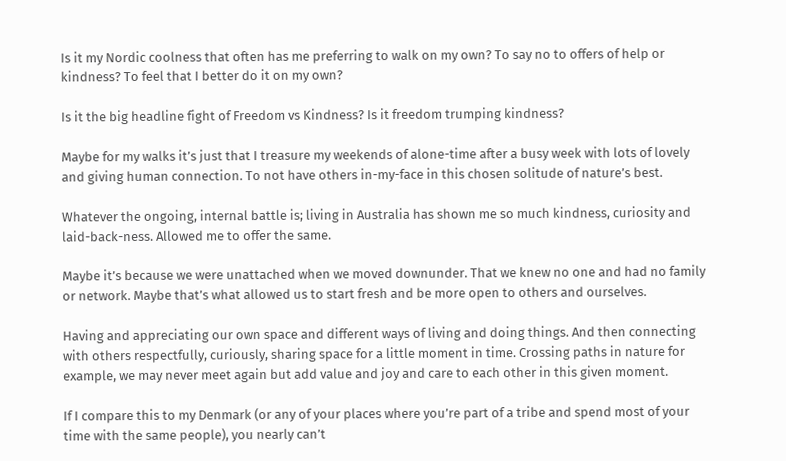Is it my Nordic coolness that often has me preferring to walk on my own? To say no to offers of help or kindness? To feel that I better do it on my own?

Is it the big headline fight of Freedom vs Kindness? Is it freedom trumping kindness?

Maybe for my walks it’s just that I treasure my weekends of alone-time after a busy week with lots of lovely and giving human connection. To not have others in-my-face in this chosen solitude of nature’s best.

Whatever the ongoing, internal battle is; living in Australia has shown me so much kindness, curiosity and laid-back-ness. Allowed me to offer the same.

Maybe it’s because we were unattached when we moved downunder. That we knew no one and had no family or network. Maybe that’s what allowed us to start fresh and be more open to others and ourselves.

Having and appreciating our own space and different ways of living and doing things. And then connecting with others respectfully, curiously, sharing space for a little moment in time. Crossing paths in nature for example, we may never meet again but add value and joy and care to each other in this given moment.

If I compare this to my Denmark (or any of your places where you’re part of a tribe and spend most of your time with the same people), you nearly can’t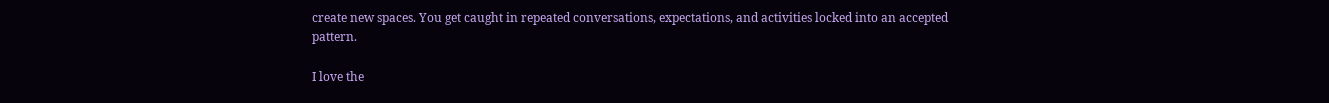create new spaces. You get caught in repeated conversations, expectations, and activities locked into an accepted pattern.

I love the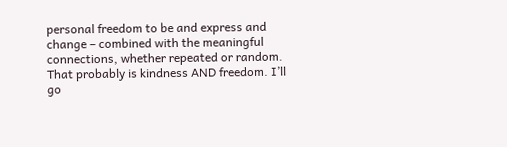personal freedom to be and express and change – combined with the meaningful connections, whether repeated or random. That probably is kindness AND freedom. I’ll go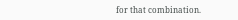for that combination.